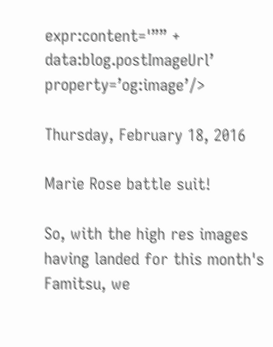expr:content='”” + data:blog.postImageUrl’ property=’og:image’/>

Thursday, February 18, 2016

Marie Rose battle suit!

So, with the high res images having landed for this month's Famitsu, we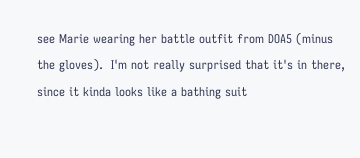see Marie wearing her battle outfit from DOA5 (minus the gloves).  I'm not really surprised that it's in there, since it kinda looks like a bathing suit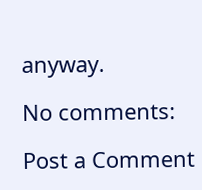anyway.

No comments:

Post a Comment